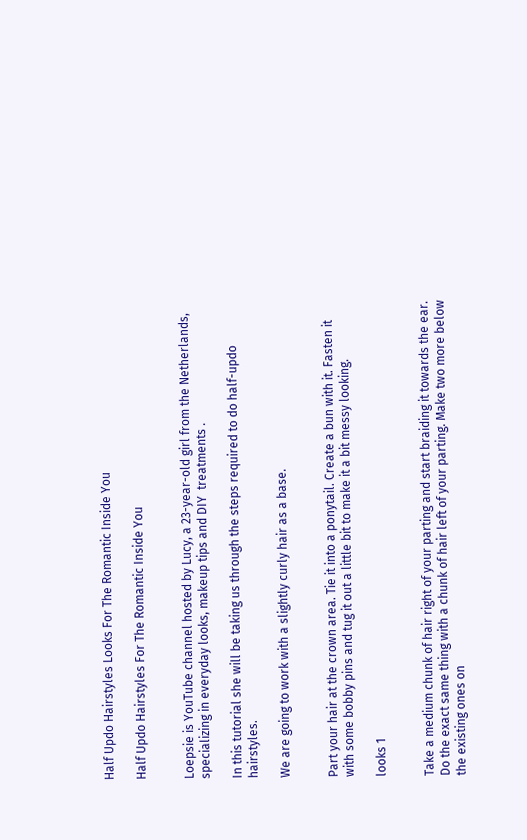Half Updo Hairstyles Looks For The Romantic Inside You

Half Updo Hairstyles For The Romantic Inside You


Loepsie is YouTube channel hosted by Lucy, a 23-year-old girl from the Netherlands, specializing in everyday looks, makeup tips and DIY  treatments .

In this tutorial she will be taking us through the steps required to do half-updo hairstyles.

We are going to work with a slightly curly hair as a base.


Part your hair at the crown area. Tie it into a ponytail. Create a bun with it. Fasten it with some bobby pins and tug it out a little bit to make it a bit messy looking.

looks 1


Take a medium chunk of hair right of your parting and start braiding it towards the ear. Do the exact same thing with a chunk of hair left of your parting. Make two more below the existing ones on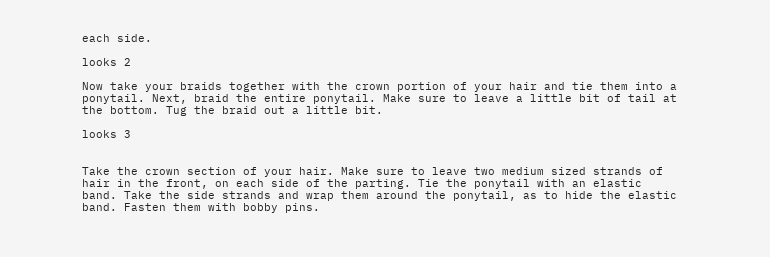each side.

looks 2

Now take your braids together with the crown portion of your hair and tie them into a ponytail. Next, braid the entire ponytail. Make sure to leave a little bit of tail at the bottom. Tug the braid out a little bit.

looks 3


Take the crown section of your hair. Make sure to leave two medium sized strands of hair in the front, on each side of the parting. Tie the ponytail with an elastic band. Take the side strands and wrap them around the ponytail, as to hide the elastic band. Fasten them with bobby pins.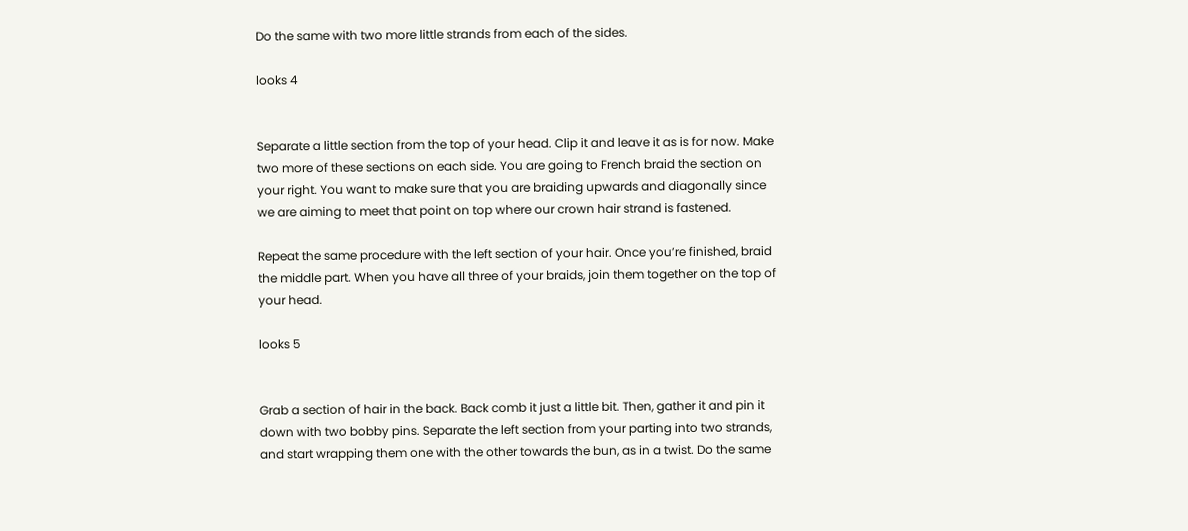Do the same with two more little strands from each of the sides.

looks 4


Separate a little section from the top of your head. Clip it and leave it as is for now. Make two more of these sections on each side. You are going to French braid the section on your right. You want to make sure that you are braiding upwards and diagonally since we are aiming to meet that point on top where our crown hair strand is fastened.

Repeat the same procedure with the left section of your hair. Once you’re finished, braid the middle part. When you have all three of your braids, join them together on the top of your head.

looks 5


Grab a section of hair in the back. Back comb it just a little bit. Then, gather it and pin it down with two bobby pins. Separate the left section from your parting into two strands, and start wrapping them one with the other towards the bun, as in a twist. Do the same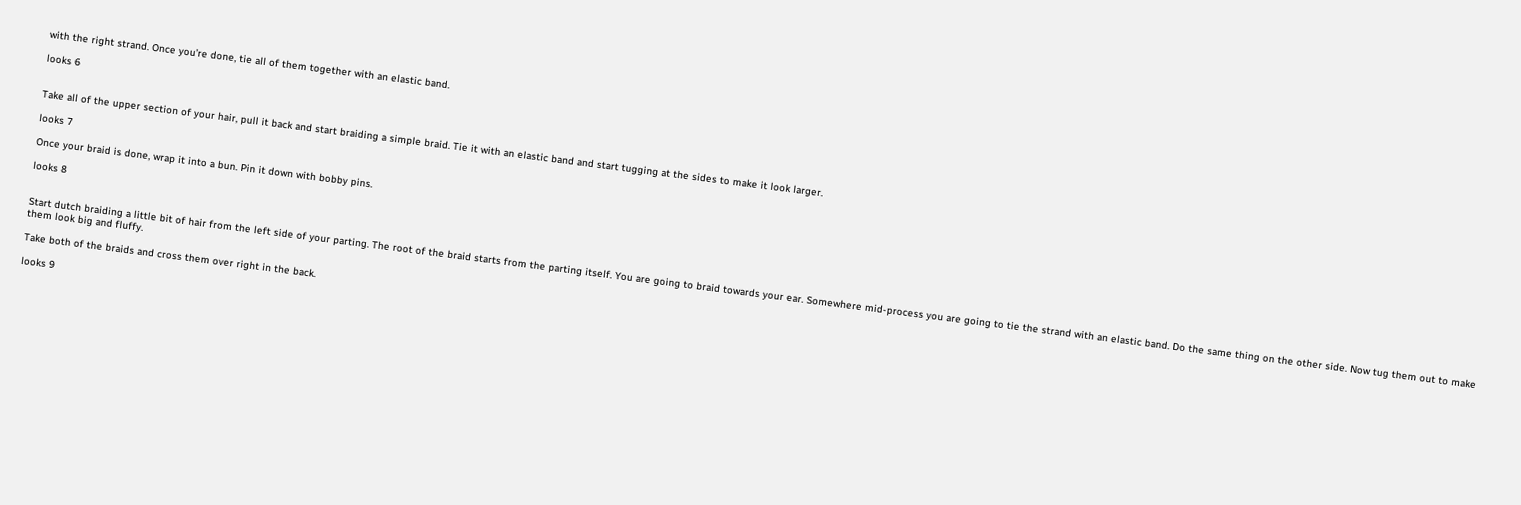with the right strand. Once you’re done, tie all of them together with an elastic band.

looks 6


Take all of the upper section of your hair, pull it back and start braiding a simple braid. Tie it with an elastic band and start tugging at the sides to make it look larger.

looks 7

Once your braid is done, wrap it into a bun. Pin it down with bobby pins.

looks 8


Start dutch braiding a little bit of hair from the left side of your parting. The root of the braid starts from the parting itself. You are going to braid towards your ear. Somewhere mid-process you are going to tie the strand with an elastic band. Do the same thing on the other side. Now tug them out to make them look big and fluffy.

Take both of the braids and cross them over right in the back.

looks 9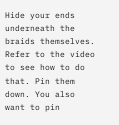Hide your ends underneath the braids themselves. Refer to the video to see how to do that. Pin them down. You also want to pin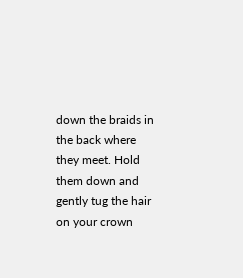down the braids in the back where they meet. Hold them down and gently tug the hair on your crown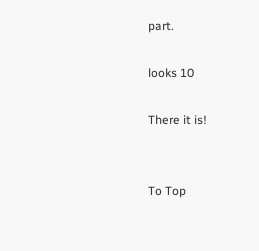part.

looks 10

There it is!


To Top